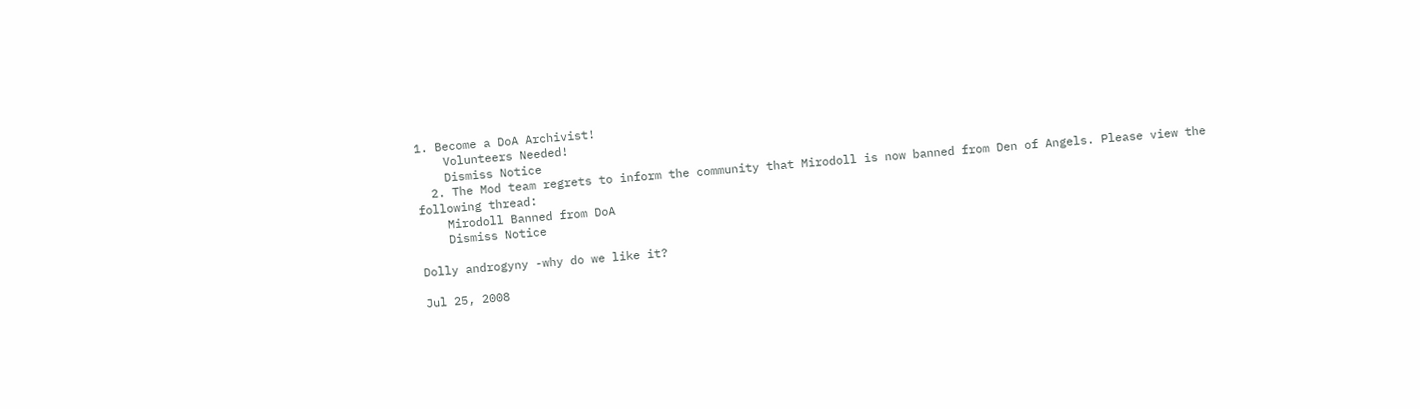1. Become a DoA Archivist!
    Volunteers Needed!
    Dismiss Notice
  2. The Mod team regrets to inform the community that Mirodoll is now banned from Den of Angels. Please view the following thread:
    Mirodoll Banned from DoA
    Dismiss Notice

Dolly androgyny -why do we like it?

Jul 25, 2008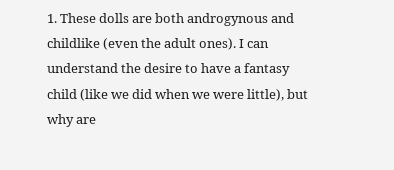1. These dolls are both androgynous and childlike (even the adult ones). I can understand the desire to have a fantasy child (like we did when we were little), but why are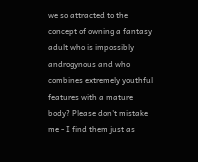we so attracted to the concept of owning a fantasy adult who is impossibly androgynous and who combines extremely youthful features with a mature body? Please don't mistake me - I find them just as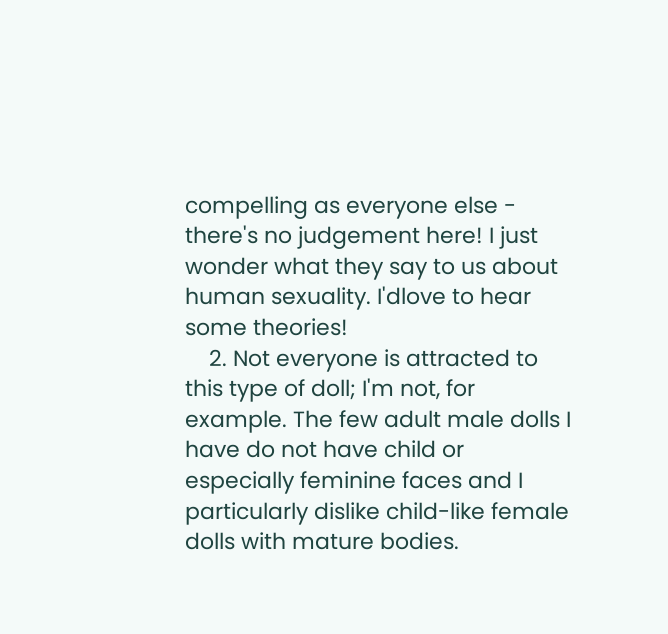compelling as everyone else - there's no judgement here! I just wonder what they say to us about human sexuality. I'dlove to hear some theories!
    2. Not everyone is attracted to this type of doll; I'm not, for example. The few adult male dolls I have do not have child or especially feminine faces and I particularly dislike child-like female dolls with mature bodies.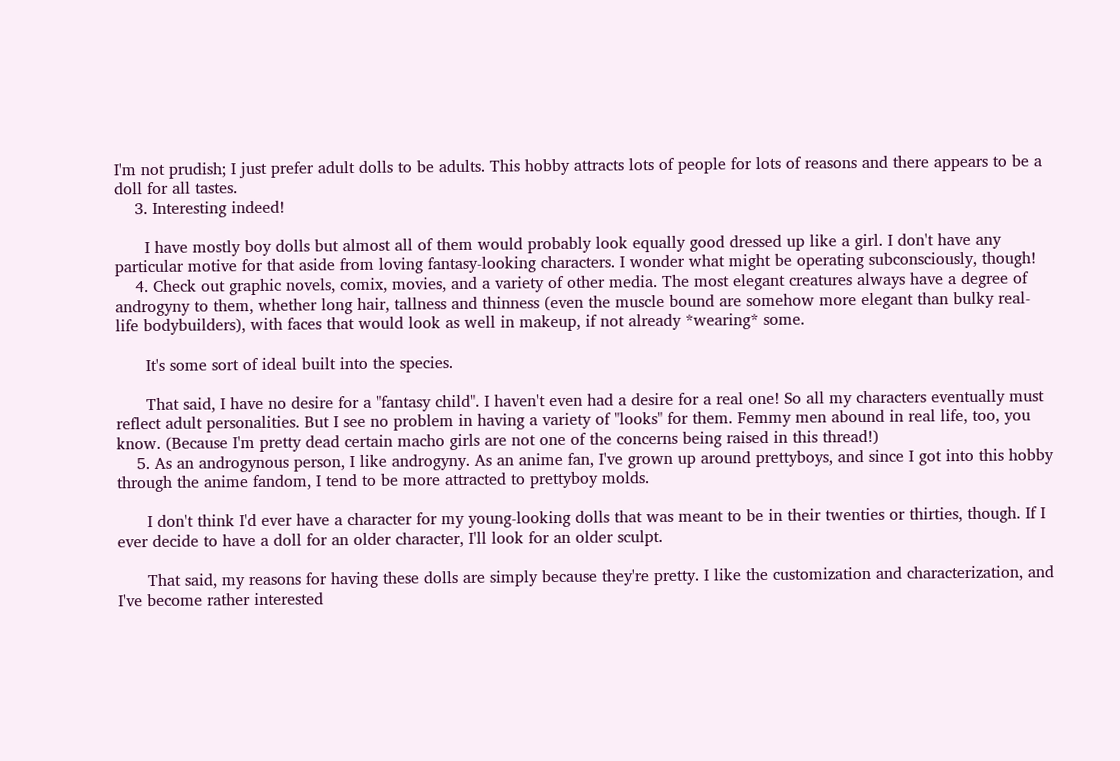I'm not prudish; I just prefer adult dolls to be adults. This hobby attracts lots of people for lots of reasons and there appears to be a doll for all tastes.
    3. Interesting indeed!

      I have mostly boy dolls but almost all of them would probably look equally good dressed up like a girl. I don't have any particular motive for that aside from loving fantasy-looking characters. I wonder what might be operating subconsciously, though!
    4. Check out graphic novels, comix, movies, and a variety of other media. The most elegant creatures always have a degree of androgyny to them, whether long hair, tallness and thinness (even the muscle bound are somehow more elegant than bulky real-life bodybuilders), with faces that would look as well in makeup, if not already *wearing* some.

      It's some sort of ideal built into the species.

      That said, I have no desire for a "fantasy child". I haven't even had a desire for a real one! So all my characters eventually must reflect adult personalities. But I see no problem in having a variety of "looks" for them. Femmy men abound in real life, too, you know. (Because I'm pretty dead certain macho girls are not one of the concerns being raised in this thread!)
    5. As an androgynous person, I like androgyny. As an anime fan, I've grown up around prettyboys, and since I got into this hobby through the anime fandom, I tend to be more attracted to prettyboy molds.

      I don't think I'd ever have a character for my young-looking dolls that was meant to be in their twenties or thirties, though. If I ever decide to have a doll for an older character, I'll look for an older sculpt.

      That said, my reasons for having these dolls are simply because they're pretty. I like the customization and characterization, and I've become rather interested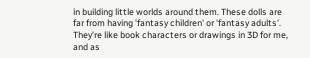in building little worlds around them. These dolls are far from having 'fantasy children' or 'fantasy adults'. They're like book characters or drawings in 3D for me, and as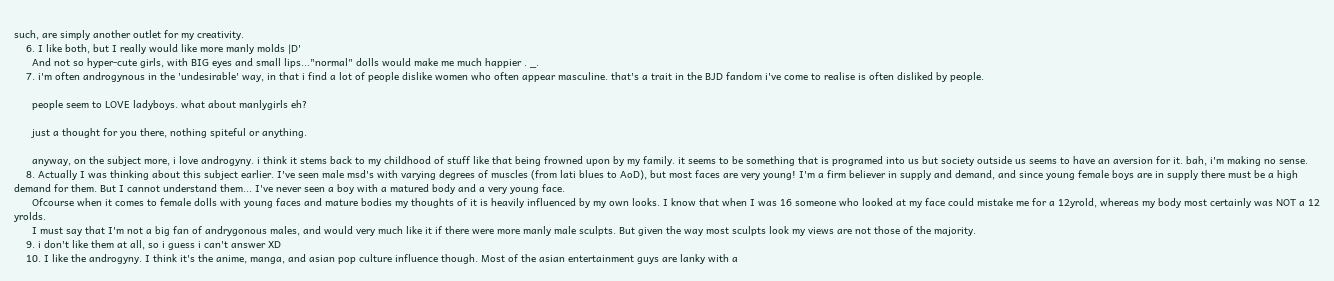such, are simply another outlet for my creativity.
    6. I like both, but I really would like more manly molds |D'
      And not so hyper-cute girls, with BIG eyes and small lips..."normal" dolls would make me much happier . _.
    7. i'm often androgynous in the 'undesirable' way, in that i find a lot of people dislike women who often appear masculine. that's a trait in the BJD fandom i've come to realise is often disliked by people.

      people seem to LOVE ladyboys. what about manlygirls eh?

      just a thought for you there, nothing spiteful or anything.

      anyway, on the subject more, i love androgyny. i think it stems back to my childhood of stuff like that being frowned upon by my family. it seems to be something that is programed into us but society outside us seems to have an aversion for it. bah, i'm making no sense.
    8. Actually I was thinking about this subject earlier. I've seen male msd's with varying degrees of muscles (from lati blues to AoD), but most faces are very young! I'm a firm believer in supply and demand, and since young female boys are in supply there must be a high demand for them. But I cannot understand them... I've never seen a boy with a matured body and a very young face.
      Ofcourse when it comes to female dolls with young faces and mature bodies my thoughts of it is heavily influenced by my own looks. I know that when I was 16 someone who looked at my face could mistake me for a 12yrold, whereas my body most certainly was NOT a 12 yrolds.
      I must say that I'm not a big fan of andrygonous males, and would very much like it if there were more manly male sculpts. But given the way most sculpts look my views are not those of the majority.
    9. i don't like them at all, so i guess i can't answer XD
    10. I like the androgyny. I think it's the anime, manga, and asian pop culture influence though. Most of the asian entertainment guys are lanky with a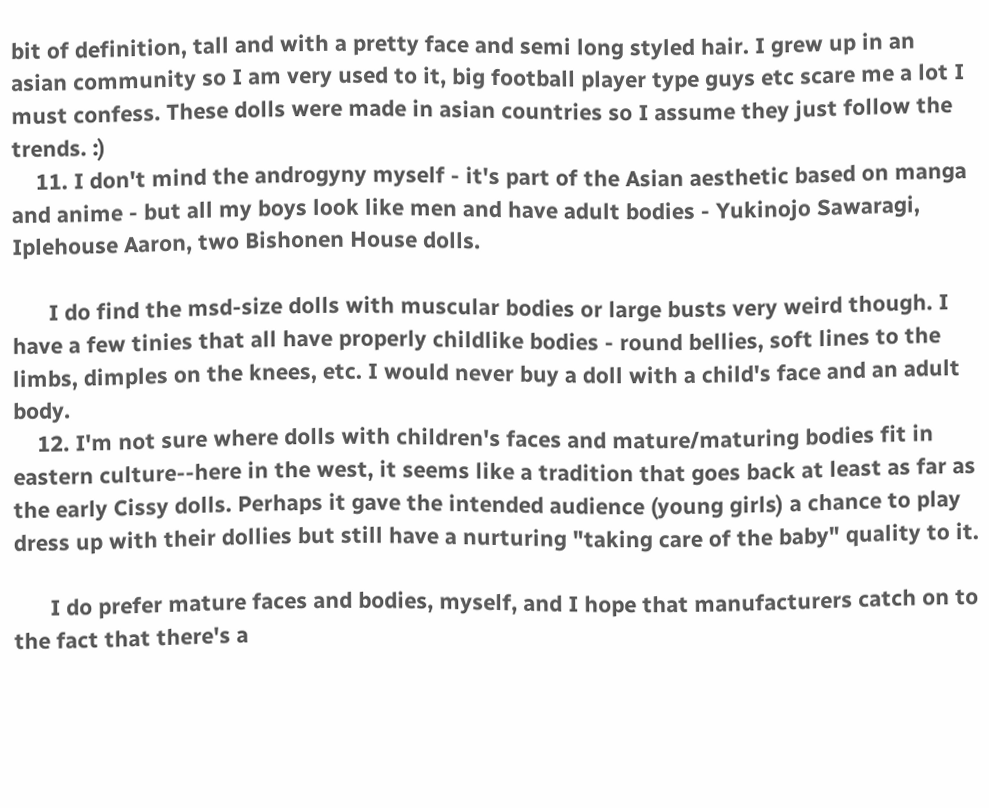bit of definition, tall and with a pretty face and semi long styled hair. I grew up in an asian community so I am very used to it, big football player type guys etc scare me a lot I must confess. These dolls were made in asian countries so I assume they just follow the trends. :)
    11. I don't mind the androgyny myself - it's part of the Asian aesthetic based on manga and anime - but all my boys look like men and have adult bodies - Yukinojo Sawaragi, Iplehouse Aaron, two Bishonen House dolls.

      I do find the msd-size dolls with muscular bodies or large busts very weird though. I have a few tinies that all have properly childlike bodies - round bellies, soft lines to the limbs, dimples on the knees, etc. I would never buy a doll with a child's face and an adult body.
    12. I'm not sure where dolls with children's faces and mature/maturing bodies fit in eastern culture--here in the west, it seems like a tradition that goes back at least as far as the early Cissy dolls. Perhaps it gave the intended audience (young girls) a chance to play dress up with their dollies but still have a nurturing "taking care of the baby" quality to it.

      I do prefer mature faces and bodies, myself, and I hope that manufacturers catch on to the fact that there's a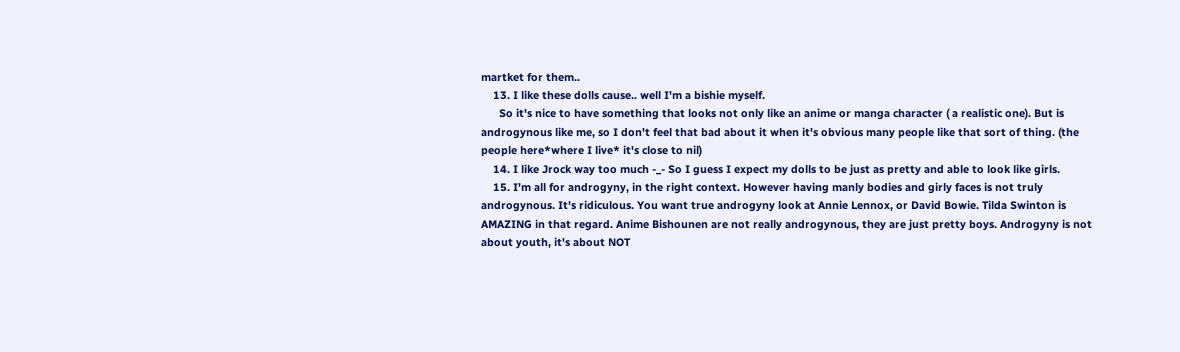martket for them..
    13. I like these dolls cause.. well I'm a bishie myself.
      So it's nice to have something that looks not only like an anime or manga character ( a realistic one). But is androgynous like me, so I don't feel that bad about it when it's obvious many people like that sort of thing. (the people here*where I live* it's close to nil)
    14. I like Jrock way too much -_- So I guess I expect my dolls to be just as pretty and able to look like girls.
    15. I'm all for androgyny, in the right context. However having manly bodies and girly faces is not truly androgynous. It's ridiculous. You want true androgyny look at Annie Lennox, or David Bowie. Tilda Swinton is AMAZING in that regard. Anime Bishounen are not really androgynous, they are just pretty boys. Androgyny is not about youth, it's about NOT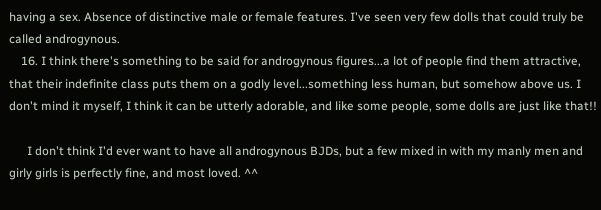having a sex. Absence of distinctive male or female features. I've seen very few dolls that could truly be called androgynous.
    16. I think there's something to be said for androgynous figures...a lot of people find them attractive, that their indefinite class puts them on a godly level...something less human, but somehow above us. I don't mind it myself, I think it can be utterly adorable, and like some people, some dolls are just like that!!

      I don't think I'd ever want to have all androgynous BJDs, but a few mixed in with my manly men and girly girls is perfectly fine, and most loved. ^^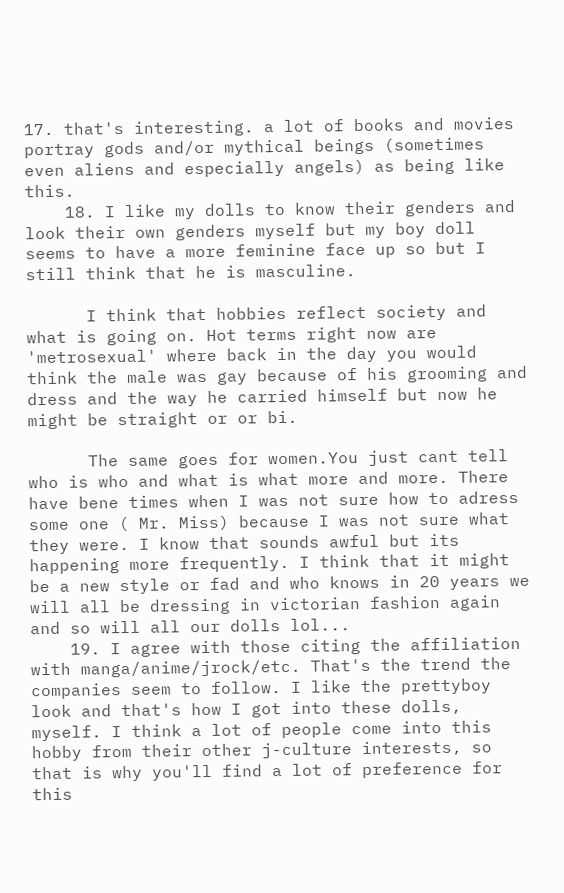17. that's interesting. a lot of books and movies portray gods and/or mythical beings (sometimes even aliens and especially angels) as being like this.
    18. I like my dolls to know their genders and look their own genders myself but my boy doll seems to have a more feminine face up so but I still think that he is masculine.

      I think that hobbies reflect society and what is going on. Hot terms right now are 'metrosexual' where back in the day you would think the male was gay because of his grooming and dress and the way he carried himself but now he might be straight or or bi.

      The same goes for women.You just cant tell who is who and what is what more and more. There have bene times when I was not sure how to adress some one ( Mr. Miss) because I was not sure what they were. I know that sounds awful but its happening more frequently. I think that it might be a new style or fad and who knows in 20 years we will all be dressing in victorian fashion again and so will all our dolls lol...
    19. I agree with those citing the affiliation with manga/anime/jrock/etc. That's the trend the companies seem to follow. I like the prettyboy look and that's how I got into these dolls, myself. I think a lot of people come into this hobby from their other j-culture interests, so that is why you'll find a lot of preference for this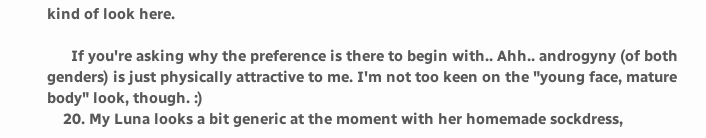kind of look here.

      If you're asking why the preference is there to begin with.. Ahh.. androgyny (of both genders) is just physically attractive to me. I'm not too keen on the "young face, mature body" look, though. :)
    20. My Luna looks a bit generic at the moment with her homemade sockdress,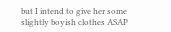but I intend to give her some slightly boyish clothes ASAP